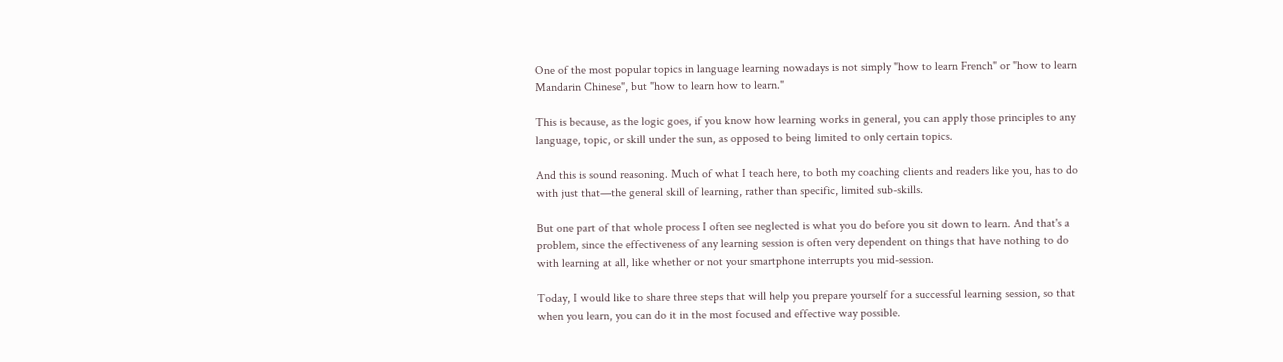One of the most popular topics in language learning nowadays is not simply "how to learn French" or "how to learn Mandarin Chinese", but "how to learn how to learn."

This is because, as the logic goes, if you know how learning works in general, you can apply those principles to any language, topic, or skill under the sun, as opposed to being limited to only certain topics.

And this is sound reasoning. Much of what I teach here, to both my coaching clients and readers like you, has to do with just that—the general skill of learning, rather than specific, limited sub-skills.

But one part of that whole process I often see neglected is what you do before you sit down to learn. And that's a problem, since the effectiveness of any learning session is often very dependent on things that have nothing to do with learning at all, like whether or not your smartphone interrupts you mid-session.

Today, I would like to share three steps that will help you prepare yourself for a successful learning session, so that when you learn, you can do it in the most focused and effective way possible.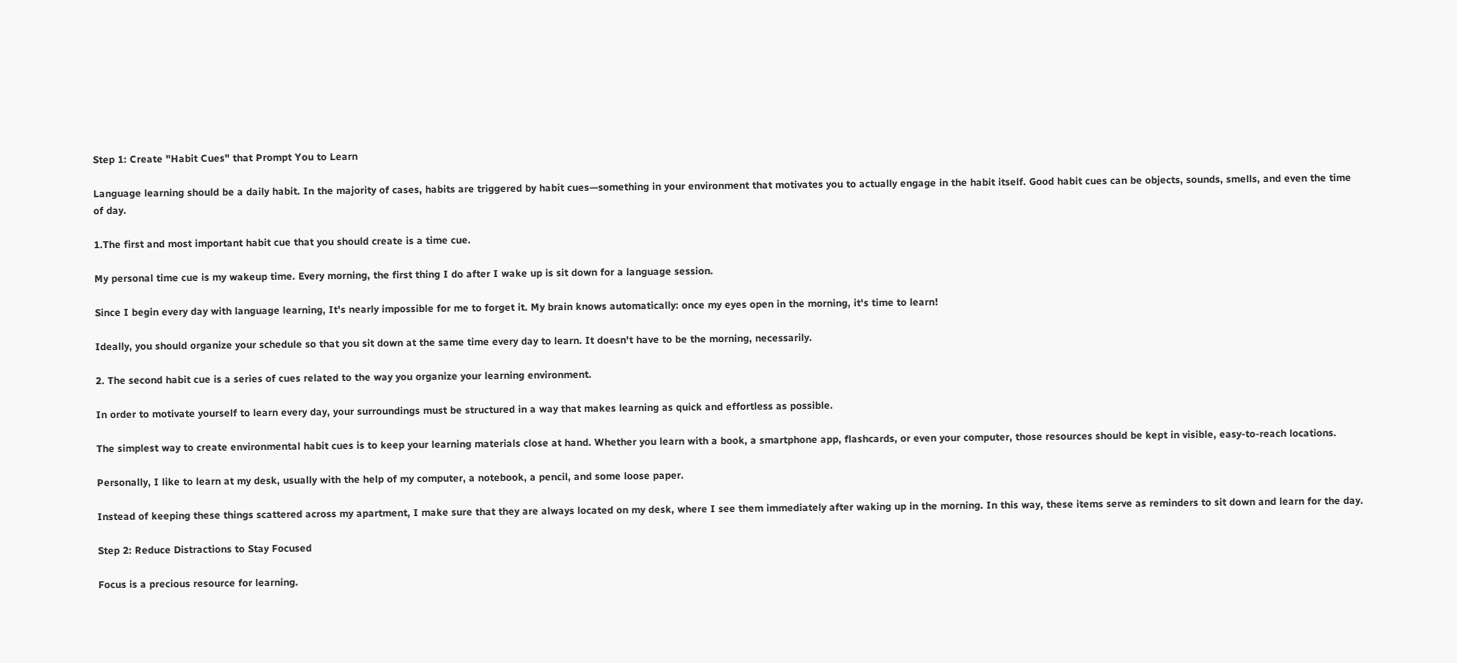Step 1: Create "Habit Cues" that Prompt You to Learn

Language learning should be a daily habit. In the majority of cases, habits are triggered by habit cues—something in your environment that motivates you to actually engage in the habit itself. Good habit cues can be objects, sounds, smells, and even the time of day.

1.The first and most important habit cue that you should create is a time cue.

My personal time cue is my wakeup time. Every morning, the first thing I do after I wake up is sit down for a language session.

Since I begin every day with language learning, It's nearly impossible for me to forget it. My brain knows automatically: once my eyes open in the morning, it's time to learn!

Ideally, you should organize your schedule so that you sit down at the same time every day to learn. It doesn't have to be the morning, necessarily.

2. The second habit cue is a series of cues related to the way you organize your learning environment.

In order to motivate yourself to learn every day, your surroundings must be structured in a way that makes learning as quick and effortless as possible.

The simplest way to create environmental habit cues is to keep your learning materials close at hand. Whether you learn with a book, a smartphone app, flashcards, or even your computer, those resources should be kept in visible, easy-to-reach locations.

Personally, I like to learn at my desk, usually with the help of my computer, a notebook, a pencil, and some loose paper.

Instead of keeping these things scattered across my apartment, I make sure that they are always located on my desk, where I see them immediately after waking up in the morning. In this way, these items serve as reminders to sit down and learn for the day.

Step 2: Reduce Distractions to Stay Focused

Focus is a precious resource for learning.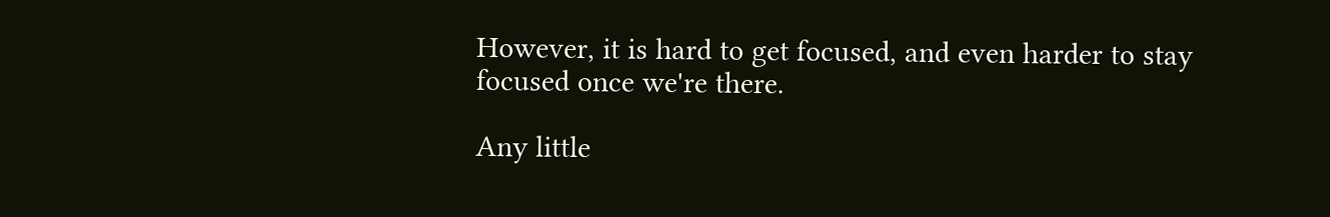However, it is hard to get focused, and even harder to stay focused once we're there.

Any little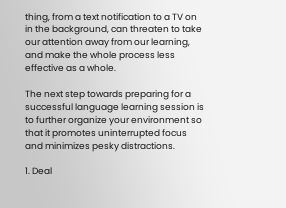thing, from a text notification to a TV on in the background, can threaten to take our attention away from our learning, and make the whole process less effective as a whole.

The next step towards preparing for a successful language learning session is to further organize your environment so that it promotes uninterrupted focus and minimizes pesky distractions.

1. Deal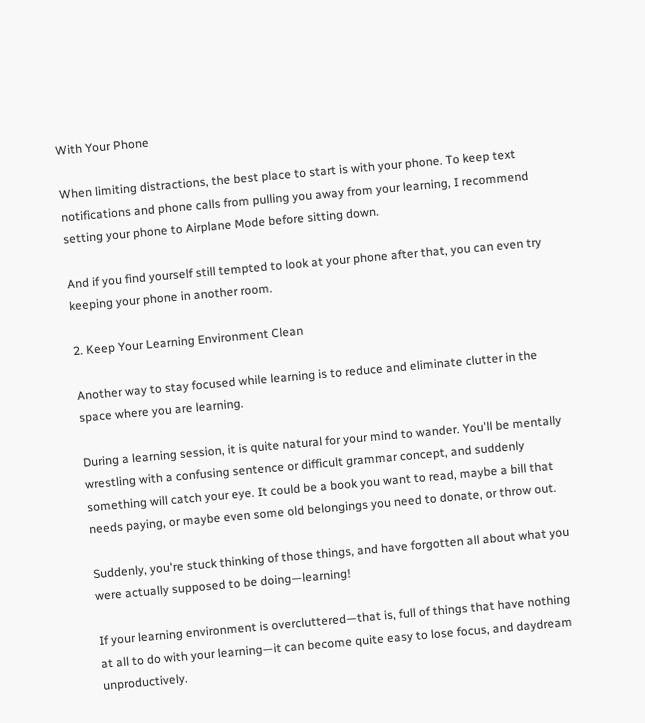With Your Phone

When limiting distractions, the best place to start is with your phone. To keep text notifications and phone calls from pulling you away from your learning, I recommend setting your phone to Airplane Mode before sitting down.

And if you find yourself still tempted to look at your phone after that, you can even try keeping your phone in another room.

2. Keep Your Learning Environment Clean

Another way to stay focused while learning is to reduce and eliminate clutter in the space where you are learning.

During a learning session, it is quite natural for your mind to wander. You'll be mentally wrestling with a confusing sentence or difficult grammar concept, and suddenly something will catch your eye. It could be a book you want to read, maybe a bill that needs paying, or maybe even some old belongings you need to donate, or throw out.

Suddenly, you're stuck thinking of those things, and have forgotten all about what you were actually supposed to be doing—learning!

If your learning environment is overcluttered—that is, full of things that have nothing at all to do with your learning—it can become quite easy to lose focus, and daydream unproductively.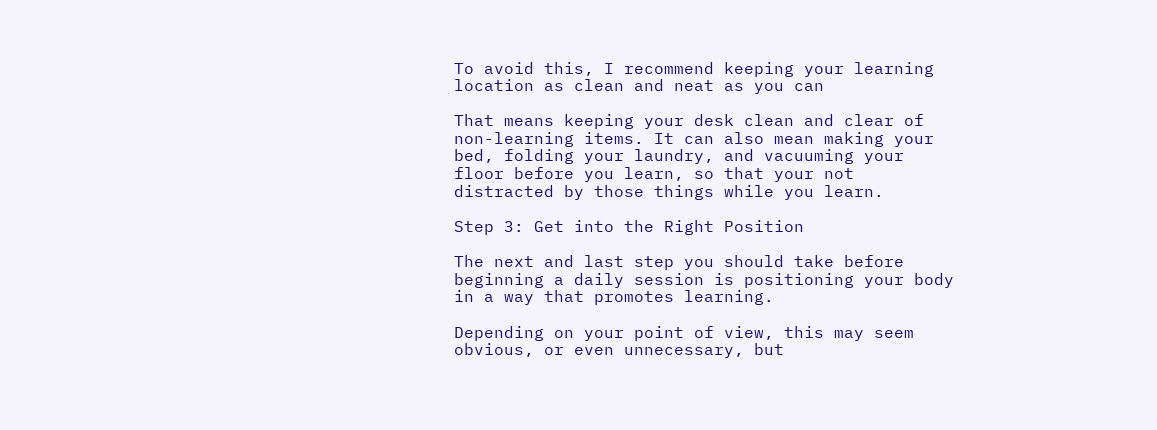To avoid this, I recommend keeping your learning location as clean and neat as you can

That means keeping your desk clean and clear of non-learning items. It can also mean making your bed, folding your laundry, and vacuuming your floor before you learn, so that your not distracted by those things while you learn.

Step 3: Get into the Right Position

The next and last step you should take before beginning a daily session is positioning your body in a way that promotes learning.

Depending on your point of view, this may seem obvious, or even unnecessary, but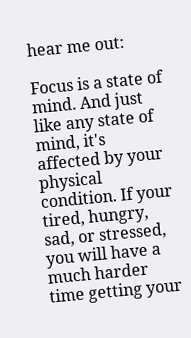hear me out:

Focus is a state of mind. And just like any state of mind, it's affected by your physical condition. If your tired, hungry, sad, or stressed, you will have a much harder time getting your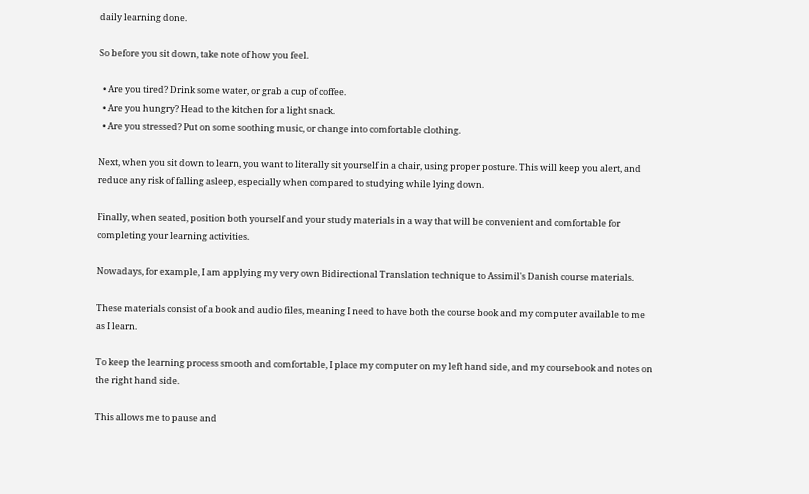daily learning done.

So before you sit down, take note of how you feel.

  • Are you tired? Drink some water, or grab a cup of coffee.
  • Are you hungry? Head to the kitchen for a light snack.
  • Are you stressed? Put on some soothing music, or change into comfortable clothing.

Next, when you sit down to learn, you want to literally sit yourself in a chair, using proper posture. This will keep you alert, and reduce any risk of falling asleep, especially when compared to studying while lying down.

Finally, when seated, position both yourself and your study materials in a way that will be convenient and comfortable for completing your learning activities.

Nowadays, for example, I am applying my very own Bidirectional Translation technique to Assimil's Danish course materials.

These materials consist of a book and audio files, meaning I need to have both the course book and my computer available to me as I learn.

To keep the learning process smooth and comfortable, I place my computer on my left hand side, and my coursebook and notes on the right hand side.

This allows me to pause and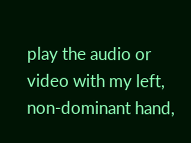play the audio or video with my left, non-dominant hand,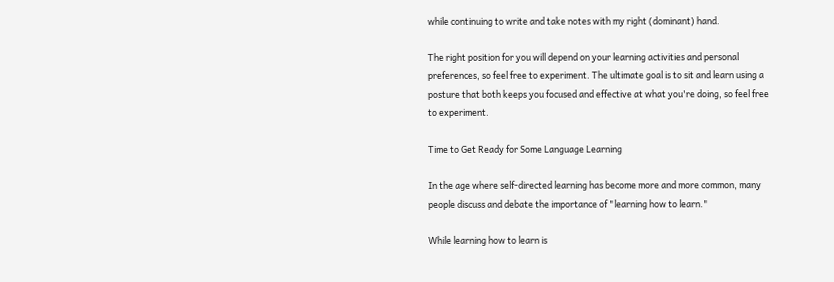while continuing to write and take notes with my right (dominant) hand.

The right position for you will depend on your learning activities and personal preferences, so feel free to experiment. The ultimate goal is to sit and learn using a posture that both keeps you focused and effective at what you're doing, so feel free to experiment.

Time to Get Ready for Some Language Learning

In the age where self-directed learning has become more and more common, many people discuss and debate the importance of "learning how to learn."

While learning how to learn is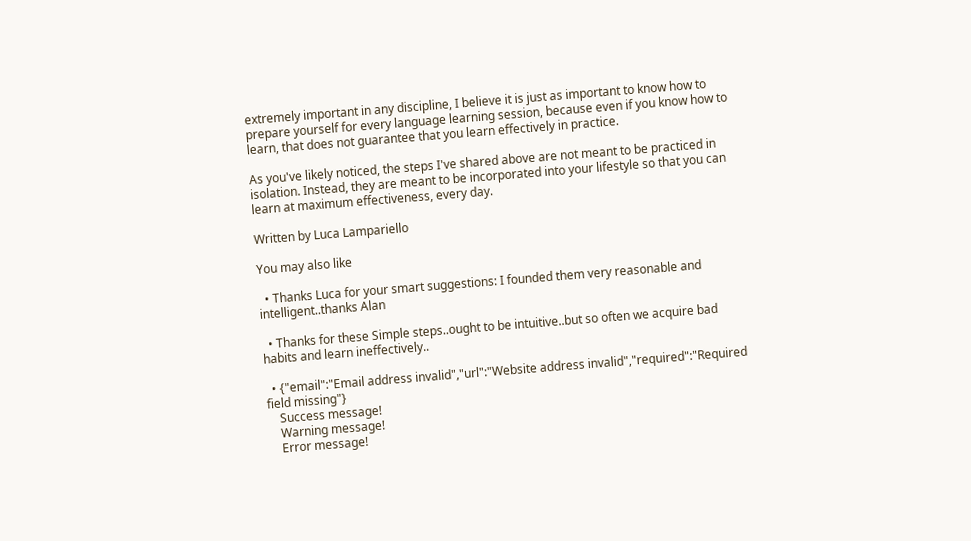extremely important in any discipline, I believe it is just as important to know how to prepare yourself for every language learning session, because even if you know how to learn, that does not guarantee that you learn effectively in practice.

As you've likely noticed, the steps I've shared above are not meant to be practiced in isolation. Instead, they are meant to be incorporated into your lifestyle so that you can learn at maximum effectiveness, every day.

Written by Luca Lampariello

You may also like

  • Thanks Luca for your smart suggestions: I founded them very reasonable and intelligent..thanks Alan

  • Thanks for these Simple steps..ought to be intuitive..but so often we acquire bad habits and learn ineffectively..

  • {"email":"Email address invalid","url":"Website address invalid","required":"Required field missing"}
    Success message!
    Warning message!
    Error message!